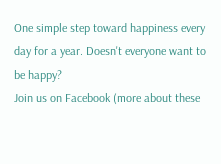One simple step toward happiness every day for a year. Doesn't everyone want to be happy?
Join us on Facebook (more about these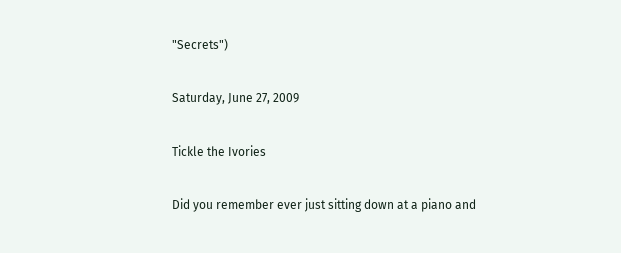"Secrets")

Saturday, June 27, 2009

Tickle the Ivories

Did you remember ever just sitting down at a piano and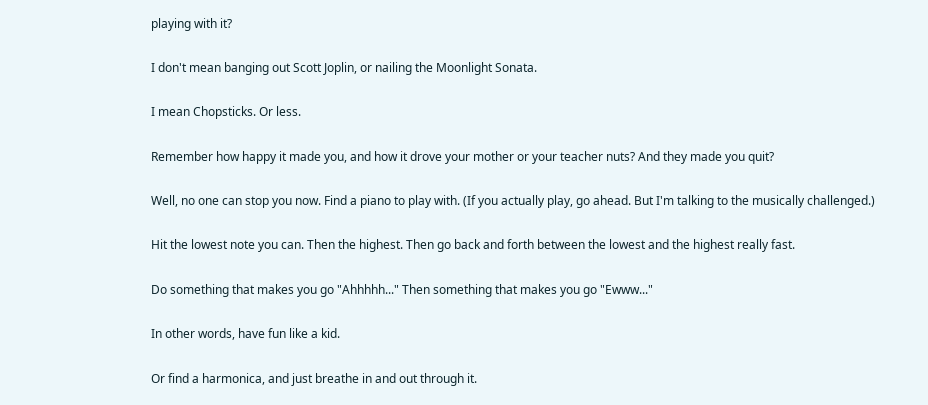playing with it?

I don't mean banging out Scott Joplin, or nailing the Moonlight Sonata.

I mean Chopsticks. Or less.

Remember how happy it made you, and how it drove your mother or your teacher nuts? And they made you quit?

Well, no one can stop you now. Find a piano to play with. (If you actually play, go ahead. But I'm talking to the musically challenged.)

Hit the lowest note you can. Then the highest. Then go back and forth between the lowest and the highest really fast.

Do something that makes you go "Ahhhhh..." Then something that makes you go "Ewww..."

In other words, have fun like a kid.

Or find a harmonica, and just breathe in and out through it.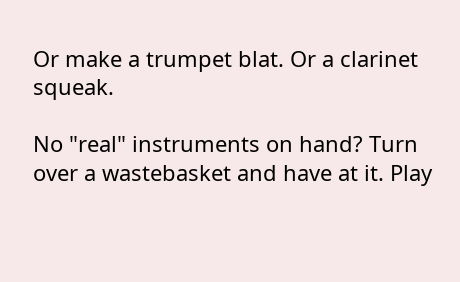Or make a trumpet blat. Or a clarinet squeak.

No "real" instruments on hand? Turn over a wastebasket and have at it. Play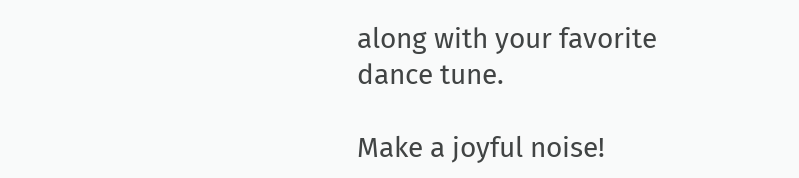along with your favorite dance tune.

Make a joyful noise!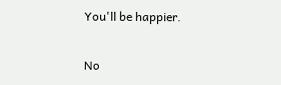You'll be happier.

No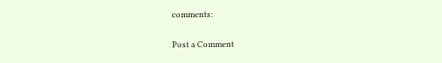comments:

Post a Comment